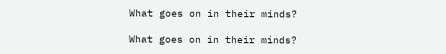What goes on in their minds?

What goes on in their minds?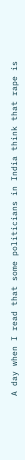A day when I read that some politicians in India think that rape is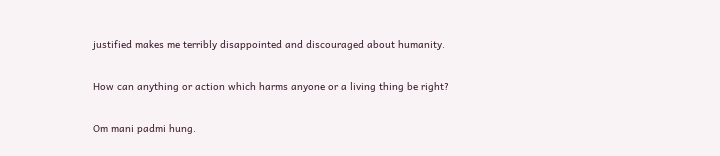justified makes me terribly disappointed and discouraged about humanity.

How can anything or action which harms anyone or a living thing be right?

Om mani padmi hung.